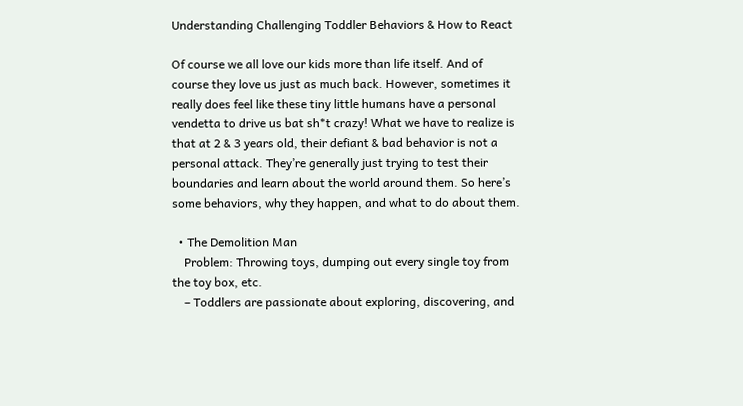Understanding Challenging Toddler Behaviors & How to React

Of course we all love our kids more than life itself. And of course they love us just as much back. However, sometimes it really does feel like these tiny little humans have a personal vendetta to drive us bat sh*t crazy! What we have to realize is that at 2 & 3 years old, their defiant & bad behavior is not a personal attack. They’re generally just trying to test their boundaries and learn about the world around them. So here’s some behaviors, why they happen, and what to do about them.

  • The Demolition Man
    Problem: Throwing toys, dumping out every single toy from the toy box, etc.
    – Toddlers are passionate about exploring, discovering, and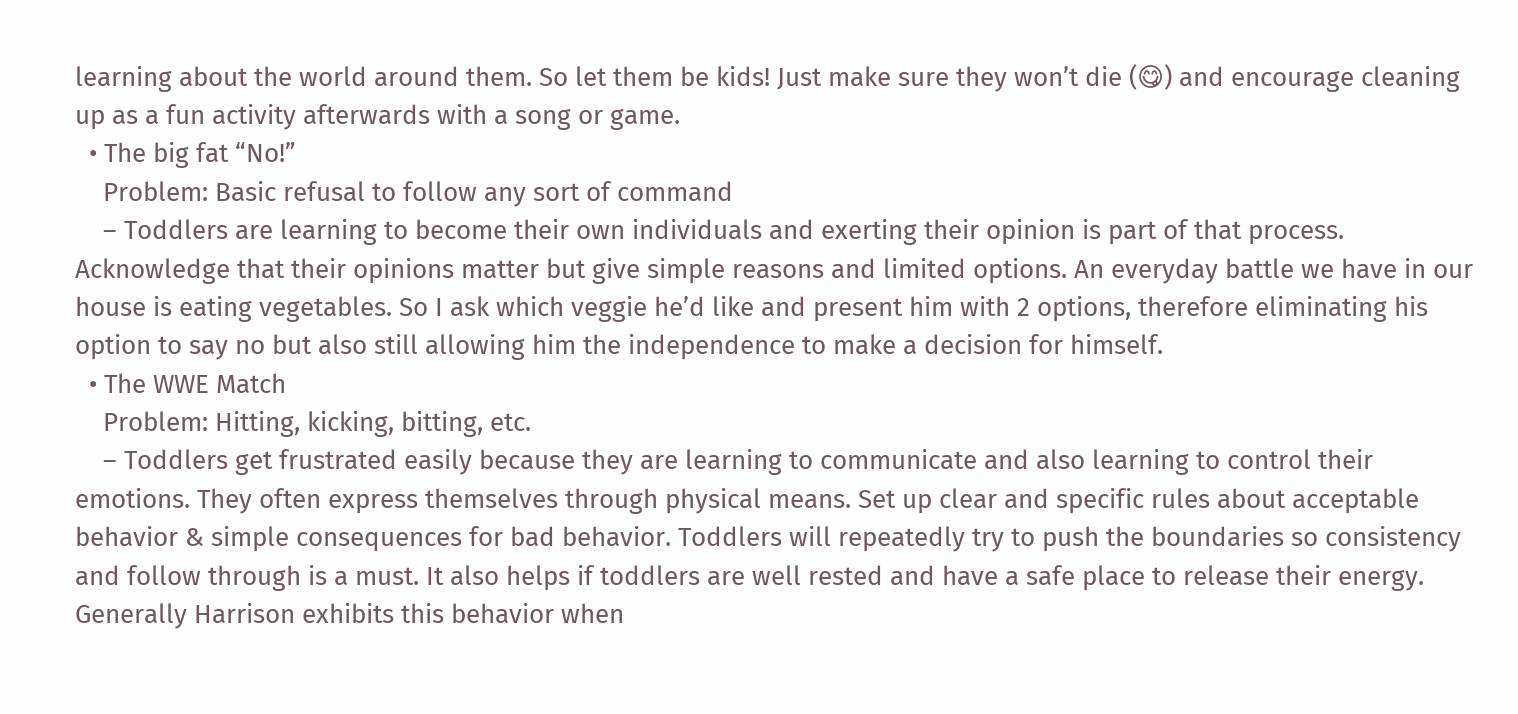learning about the world around them. So let them be kids! Just make sure they won’t die (😋) and encourage cleaning up as a fun activity afterwards with a song or game.
  • The big fat “No!”
    Problem: Basic refusal to follow any sort of command
    – Toddlers are learning to become their own individuals and exerting their opinion is part of that process. Acknowledge that their opinions matter but give simple reasons and limited options. An everyday battle we have in our house is eating vegetables. So I ask which veggie he’d like and present him with 2 options, therefore eliminating his option to say no but also still allowing him the independence to make a decision for himself.
  • The WWE Match
    Problem: Hitting, kicking, bitting, etc.
    – Toddlers get frustrated easily because they are learning to communicate and also learning to control their emotions. They often express themselves through physical means. Set up clear and specific rules about acceptable behavior & simple consequences for bad behavior. Toddlers will repeatedly try to push the boundaries so consistency and follow through is a must. It also helps if toddlers are well rested and have a safe place to release their energy. Generally Harrison exhibits this behavior when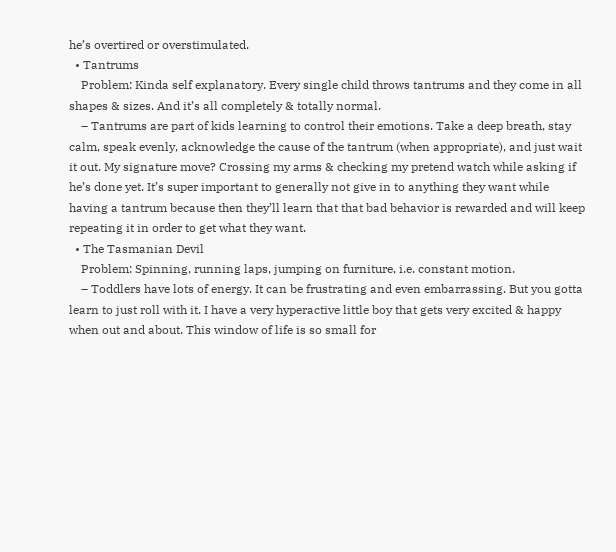he’s overtired or overstimulated.
  • Tantrums
    Problem: Kinda self explanatory. Every single child throws tantrums and they come in all shapes & sizes. And it’s all completely & totally normal.
    – Tantrums are part of kids learning to control their emotions. Take a deep breath, stay calm, speak evenly, acknowledge the cause of the tantrum (when appropriate), and just wait it out. My signature move? Crossing my arms & checking my pretend watch while asking if he’s done yet. It’s super important to generally not give in to anything they want while having a tantrum because then they’ll learn that that bad behavior is rewarded and will keep repeating it in order to get what they want.
  • The Tasmanian Devil
    Problem: Spinning, running laps, jumping on furniture, i.e. constant motion.
    – Toddlers have lots of energy. It can be frustrating and even embarrassing. But you gotta learn to just roll with it. I have a very hyperactive little boy that gets very excited & happy when out and about. This window of life is so small for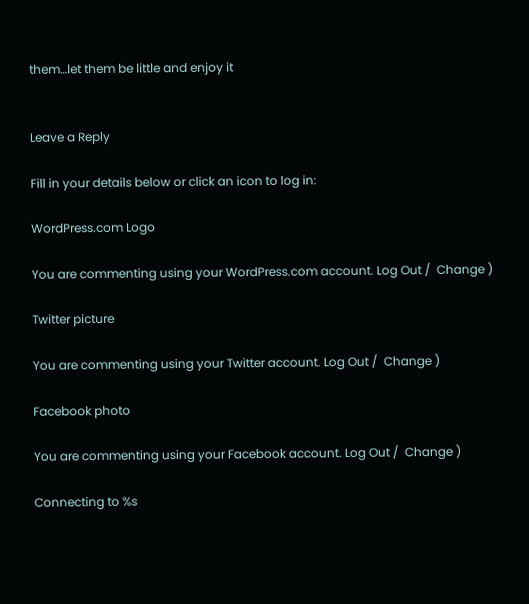them…let them be little and enjoy it


Leave a Reply

Fill in your details below or click an icon to log in:

WordPress.com Logo

You are commenting using your WordPress.com account. Log Out /  Change )

Twitter picture

You are commenting using your Twitter account. Log Out /  Change )

Facebook photo

You are commenting using your Facebook account. Log Out /  Change )

Connecting to %s